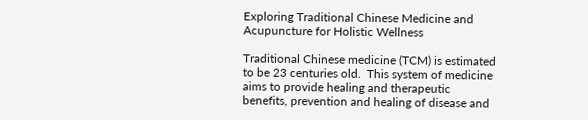Exploring Traditional Chinese Medicine and Acupuncture for Holistic Wellness

Traditional Chinese medicine (TCM) is estimated to be 23 centuries old.  This system of medicine aims to provide healing and therapeutic benefits, prevention and healing of disease and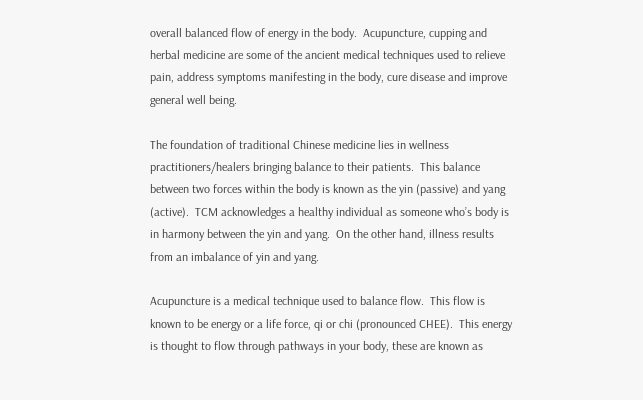overall balanced flow of energy in the body.  Acupuncture, cupping and herbal medicine are some of the ancient medical techniques used to relieve pain, address symptoms manifesting in the body, cure disease and improve general well being.

The foundation of traditional Chinese medicine lies in wellness practitioners/healers bringing balance to their patients.  This balance between two forces within the body is known as the yin (passive) and yang (active).  TCM acknowledges a healthy individual as someone who’s body is in harmony between the yin and yang.  On the other hand, illness results from an imbalance of yin and yang.

Acupuncture is a medical technique used to balance flow.  This flow is known to be energy or a life force, qi or chi (pronounced CHEE).  This energy is thought to flow through pathways in your body, these are known as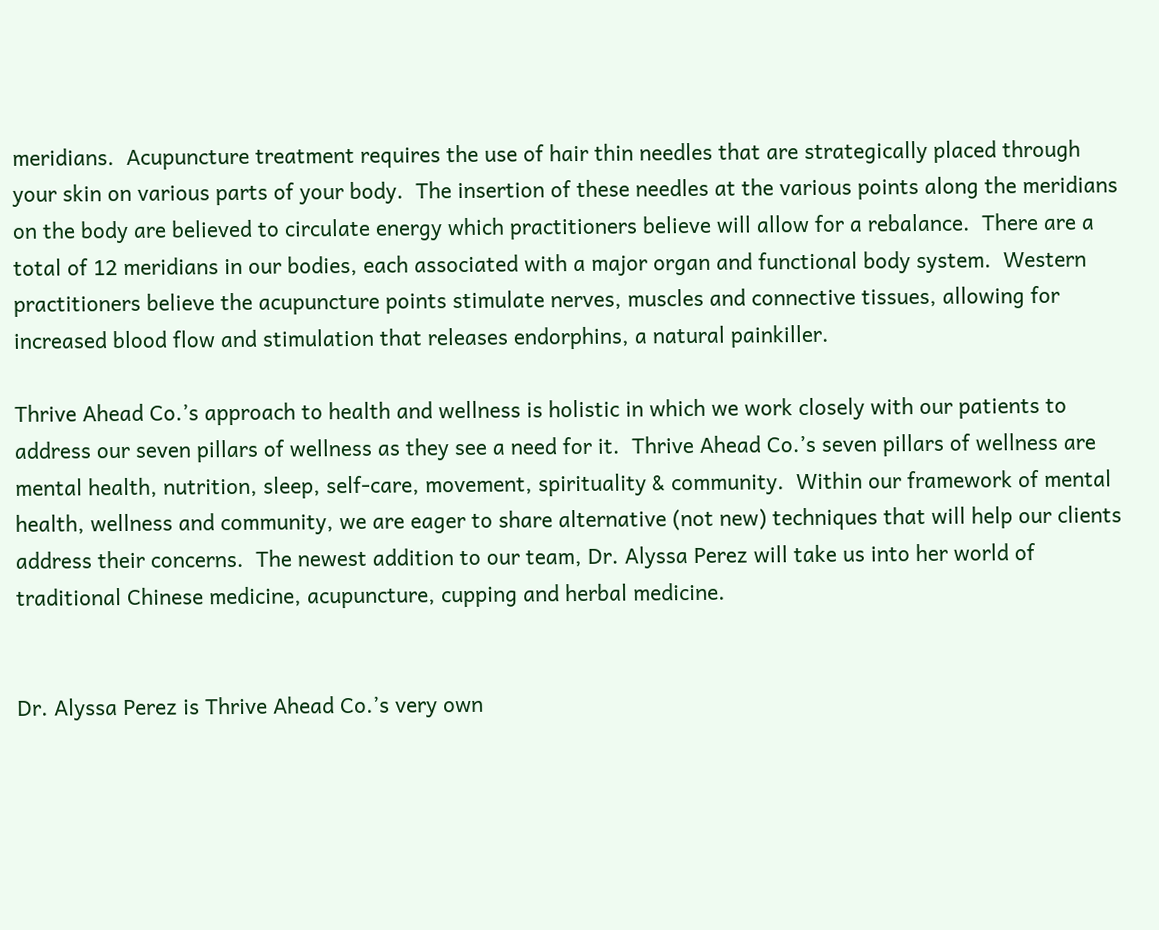meridians.  Acupuncture treatment requires the use of hair thin needles that are strategically placed through your skin on various parts of your body.  The insertion of these needles at the various points along the meridians on the body are believed to circulate energy which practitioners believe will allow for a rebalance.  There are a total of 12 meridians in our bodies, each associated with a major organ and functional body system.  Western practitioners believe the acupuncture points stimulate nerves, muscles and connective tissues, allowing for increased blood flow and stimulation that releases endorphins, a natural painkiller.

Thrive Ahead Co.’s approach to health and wellness is holistic in which we work closely with our patients to address our seven pillars of wellness as they see a need for it.  Thrive Ahead Co.’s seven pillars of wellness are mental health, nutrition, sleep, self-care, movement, spirituality & community.  Within our framework of mental health, wellness and community, we are eager to share alternative (not new) techniques that will help our clients address their concerns.  The newest addition to our team, Dr. Alyssa Perez will take us into her world of traditional Chinese medicine, acupuncture, cupping and herbal medicine.


Dr. Alyssa Perez is Thrive Ahead Co.’s very own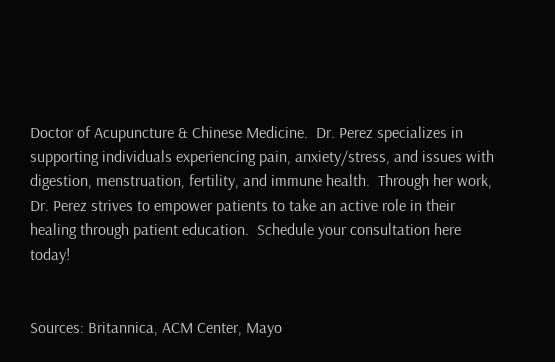Doctor of Acupuncture & Chinese Medicine.  Dr. Perez specializes in supporting individuals experiencing pain, anxiety/stress, and issues with digestion, menstruation, fertility, and immune health.  Through her work, Dr. Perez strives to empower patients to take an active role in their healing through patient education.  Schedule your consultation here today!


Sources: Britannica, ACM Center, Mayo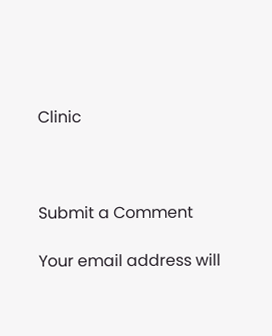Clinic



Submit a Comment

Your email address will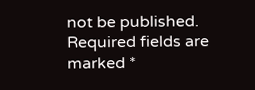not be published. Required fields are marked *